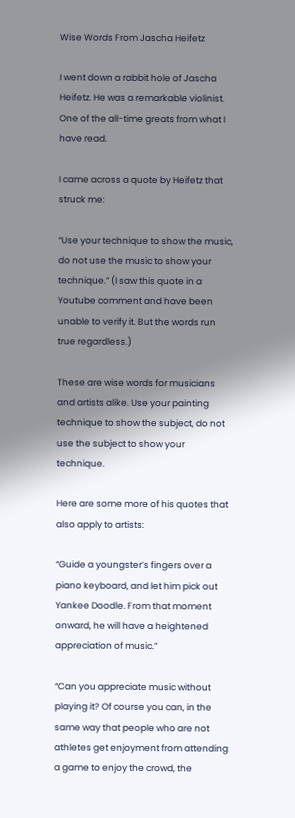Wise Words From Jascha Heifetz

I went down a rabbit hole of Jascha Heifetz. He was a remarkable violinist. One of the all-time greats from what I have read.

I came across a quote by Heifetz that struck me:

“Use your technique to show the music, do not use the music to show your technique.” (I saw this quote in a Youtube comment and have been unable to verify it. But the words run true regardless.)

These are wise words for musicians and artists alike. Use your painting technique to show the subject, do not use the subject to show your technique.

Here are some more of his quotes that also apply to artists:

“Guide a youngster’s fingers over a piano keyboard, and let him pick out Yankee Doodle. From that moment onward, he will have a heightened appreciation of music.”

“Can you appreciate music without playing it? Of course you can, in the same way that people who are not athletes get enjoyment from attending a game to enjoy the crowd, the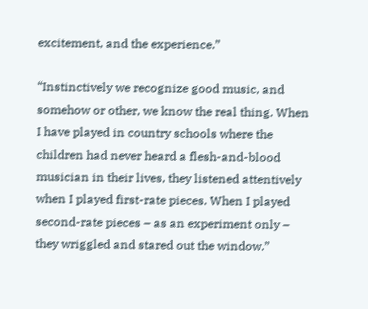excitement, and the experience.”

“Instinctively we recognize good music, and somehow or other, we know the real thing. When I have played in country schools where the children had never heard a flesh-and-blood musician in their lives, they listened attentively when I played first-rate pieces. When I played second-rate pieces – as an experiment only – they wriggled and stared out the window.”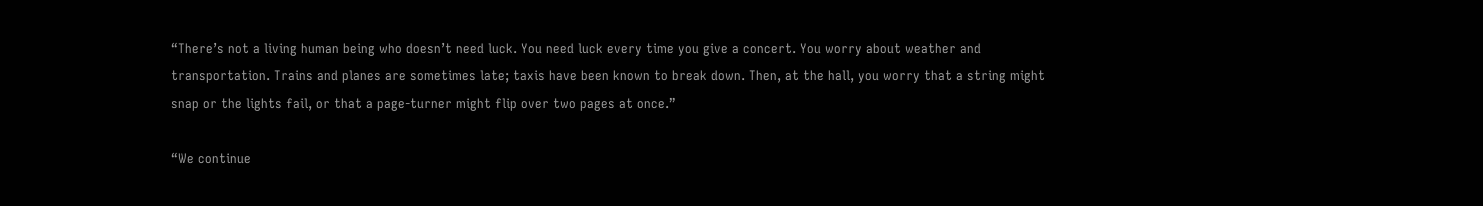“There’s not a living human being who doesn’t need luck. You need luck every time you give a concert. You worry about weather and transportation. Trains and planes are sometimes late; taxis have been known to break down. Then, at the hall, you worry that a string might snap or the lights fail, or that a page-turner might flip over two pages at once.”

“We continue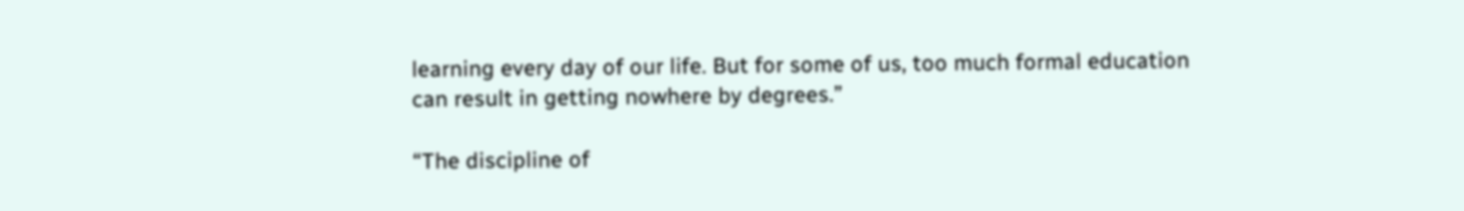learning every day of our life. But for some of us, too much formal education can result in getting nowhere by degrees.”

“The discipline of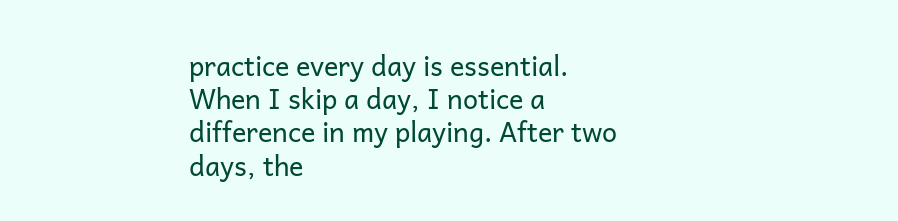practice every day is essential. When I skip a day, I notice a difference in my playing. After two days, the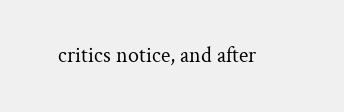critics notice, and after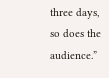three days, so does the audience.”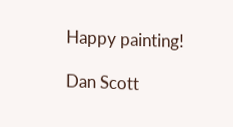Happy painting!

Dan Scott